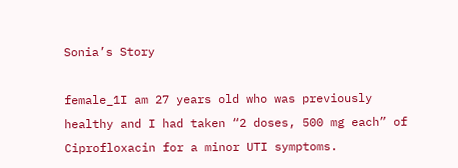Sonia’s Story

female_1I am 27 years old who was previously healthy and I had taken “2 doses, 500 mg each” of Ciprofloxacin for a minor UTI symptoms.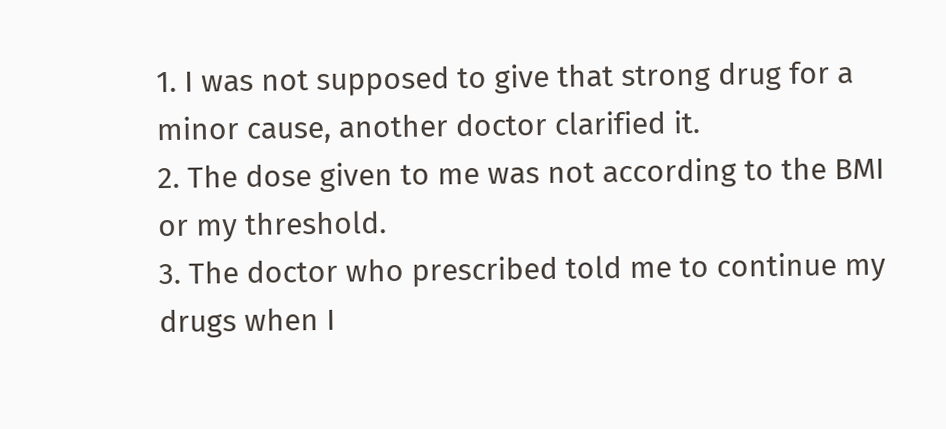1. I was not supposed to give that strong drug for a minor cause, another doctor clarified it.
2. The dose given to me was not according to the BMI or my threshold.
3. The doctor who prescribed told me to continue my drugs when I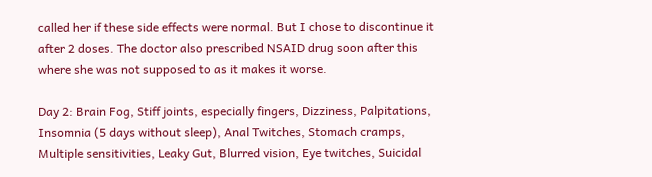called her if these side effects were normal. But I chose to discontinue it after 2 doses. The doctor also prescribed NSAID drug soon after this where she was not supposed to as it makes it worse.

Day 2: Brain Fog, Stiff joints, especially fingers, Dizziness, Palpitations, Insomnia (5 days without sleep), Anal Twitches, Stomach cramps, Multiple sensitivities, Leaky Gut, Blurred vision, Eye twitches, Suicidal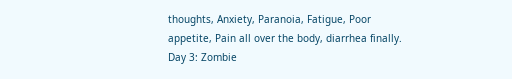thoughts, Anxiety, Paranoia, Fatigue, Poor appetite, Pain all over the body, diarrhea finally.
Day 3: Zombie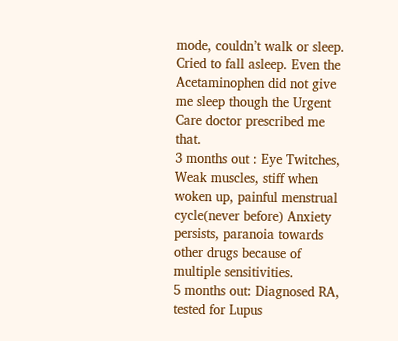mode, couldn’t walk or sleep. Cried to fall asleep. Even the Acetaminophen did not give me sleep though the Urgent Care doctor prescribed me that.
3 months out : Eye Twitches, Weak muscles, stiff when woken up, painful menstrual cycle(never before) Anxiety persists, paranoia towards other drugs because of multiple sensitivities.
5 months out: Diagnosed RA, tested for Lupus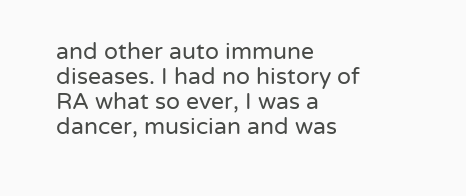and other auto immune diseases. I had no history of RA what so ever, I was a dancer, musician and was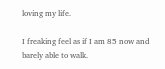loving my life.

I freaking feel as if I am 85 now and barely able to walk.